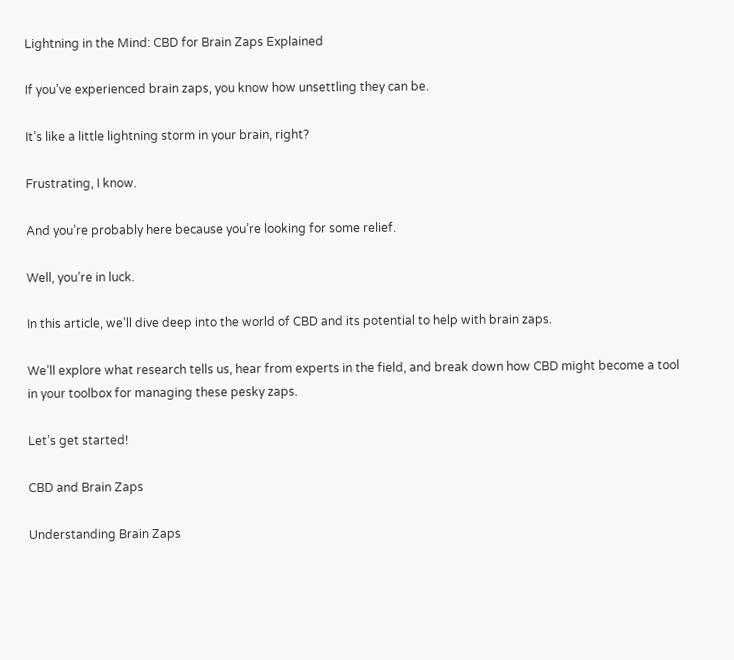Lightning in the Mind: CBD for Brain Zaps Explained

If you’ve experienced brain zaps, you know how unsettling they can be.

It’s like a little lightning storm in your brain, right?

Frustrating, I know.

And you’re probably here because you’re looking for some relief.

Well, you’re in luck.

In this article, we’ll dive deep into the world of CBD and its potential to help with brain zaps.

We’ll explore what research tells us, hear from experts in the field, and break down how CBD might become a tool in your toolbox for managing these pesky zaps.

Let’s get started!

CBD and Brain Zaps

Understanding Brain Zaps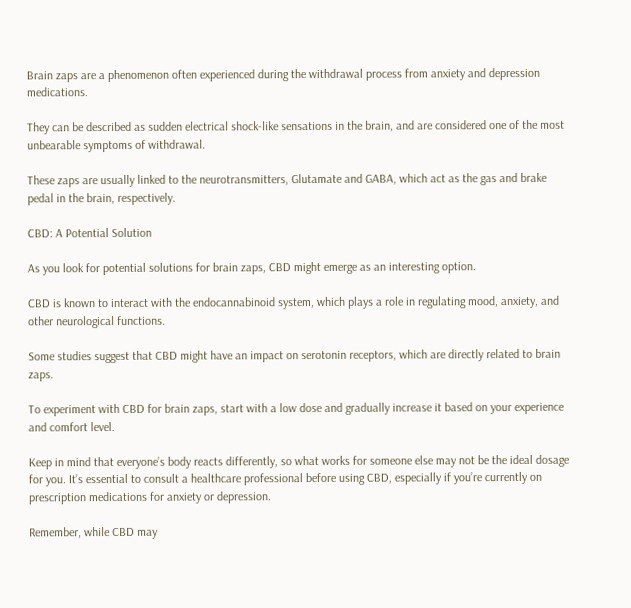Brain zaps are a phenomenon often experienced during the withdrawal process from anxiety and depression medications.

They can be described as sudden electrical shock-like sensations in the brain, and are considered one of the most unbearable symptoms of withdrawal.

These zaps are usually linked to the neurotransmitters, Glutamate and GABA, which act as the gas and brake pedal in the brain, respectively.

CBD: A Potential Solution

As you look for potential solutions for brain zaps, CBD might emerge as an interesting option.

CBD is known to interact with the endocannabinoid system, which plays a role in regulating mood, anxiety, and other neurological functions.

Some studies suggest that CBD might have an impact on serotonin receptors, which are directly related to brain zaps.

To experiment with CBD for brain zaps, start with a low dose and gradually increase it based on your experience and comfort level.

Keep in mind that everyone’s body reacts differently, so what works for someone else may not be the ideal dosage for you. It’s essential to consult a healthcare professional before using CBD, especially if you’re currently on prescription medications for anxiety or depression.

Remember, while CBD may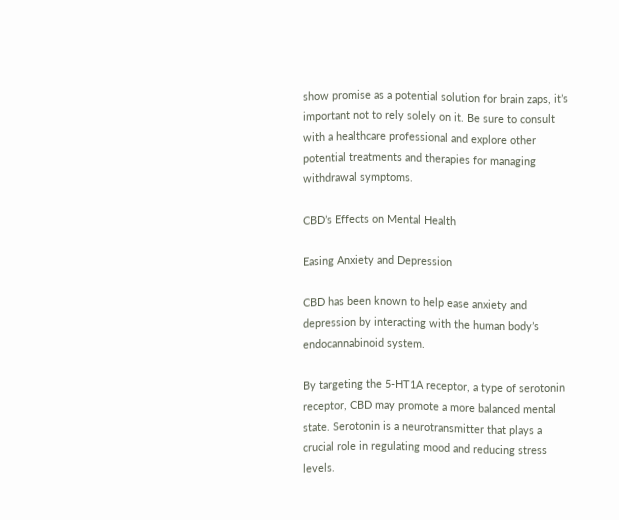show promise as a potential solution for brain zaps, it’s important not to rely solely on it. Be sure to consult with a healthcare professional and explore other potential treatments and therapies for managing withdrawal symptoms.

CBD’s Effects on Mental Health

Easing Anxiety and Depression

CBD has been known to help ease anxiety and depression by interacting with the human body’s endocannabinoid system.

By targeting the 5-HT1A receptor, a type of serotonin receptor, CBD may promote a more balanced mental state. Serotonin is a neurotransmitter that plays a crucial role in regulating mood and reducing stress levels.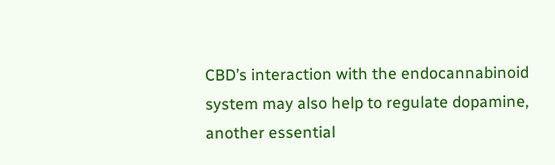CBD’s interaction with the endocannabinoid system may also help to regulate dopamine, another essential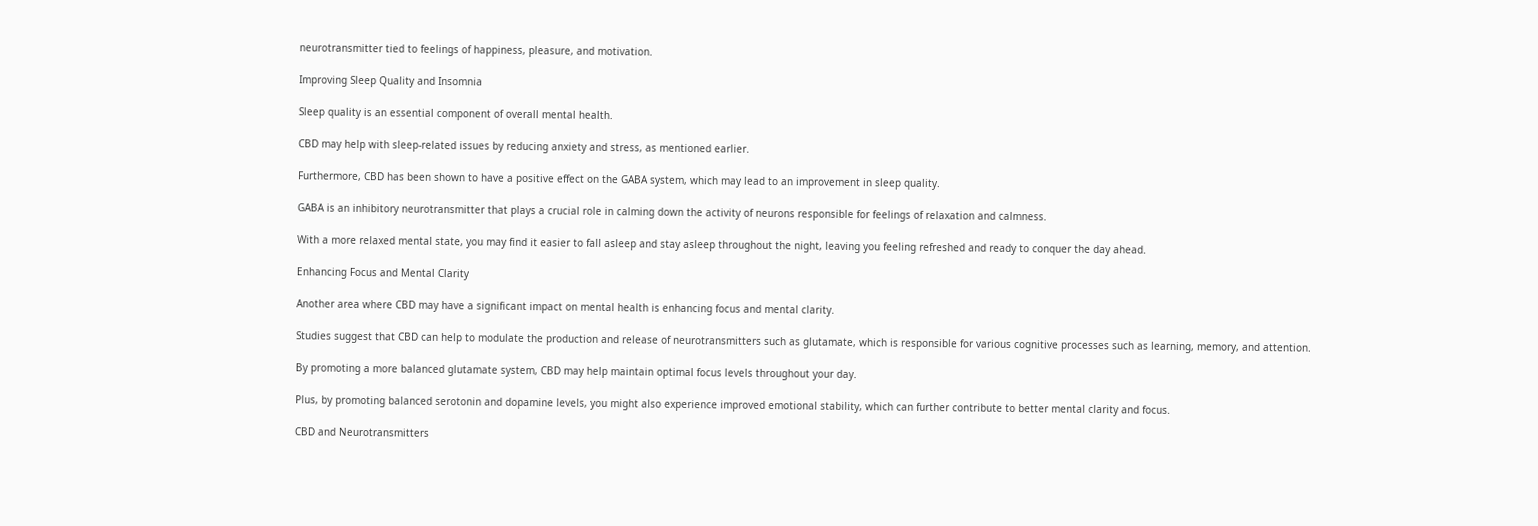neurotransmitter tied to feelings of happiness, pleasure, and motivation.

Improving Sleep Quality and Insomnia

Sleep quality is an essential component of overall mental health.

CBD may help with sleep-related issues by reducing anxiety and stress, as mentioned earlier.

Furthermore, CBD has been shown to have a positive effect on the GABA system, which may lead to an improvement in sleep quality.

GABA is an inhibitory neurotransmitter that plays a crucial role in calming down the activity of neurons responsible for feelings of relaxation and calmness.

With a more relaxed mental state, you may find it easier to fall asleep and stay asleep throughout the night, leaving you feeling refreshed and ready to conquer the day ahead.

Enhancing Focus and Mental Clarity

Another area where CBD may have a significant impact on mental health is enhancing focus and mental clarity.

Studies suggest that CBD can help to modulate the production and release of neurotransmitters such as glutamate, which is responsible for various cognitive processes such as learning, memory, and attention.

By promoting a more balanced glutamate system, CBD may help maintain optimal focus levels throughout your day.

Plus, by promoting balanced serotonin and dopamine levels, you might also experience improved emotional stability, which can further contribute to better mental clarity and focus.

CBD and Neurotransmitters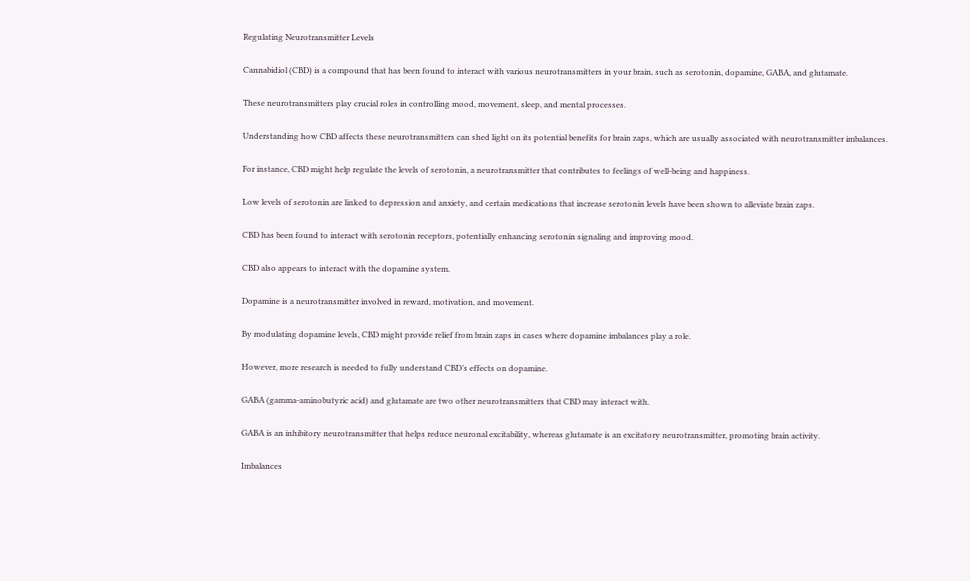Regulating Neurotransmitter Levels

Cannabidiol (CBD) is a compound that has been found to interact with various neurotransmitters in your brain, such as serotonin, dopamine, GABA, and glutamate.

These neurotransmitters play crucial roles in controlling mood, movement, sleep, and mental processes.

Understanding how CBD affects these neurotransmitters can shed light on its potential benefits for brain zaps, which are usually associated with neurotransmitter imbalances.

For instance, CBD might help regulate the levels of serotonin, a neurotransmitter that contributes to feelings of well-being and happiness.

Low levels of serotonin are linked to depression and anxiety, and certain medications that increase serotonin levels have been shown to alleviate brain zaps.

CBD has been found to interact with serotonin receptors, potentially enhancing serotonin signaling and improving mood.

CBD also appears to interact with the dopamine system.

Dopamine is a neurotransmitter involved in reward, motivation, and movement.

By modulating dopamine levels, CBD might provide relief from brain zaps in cases where dopamine imbalances play a role.

However, more research is needed to fully understand CBD’s effects on dopamine.

GABA (gamma-aminobutyric acid) and glutamate are two other neurotransmitters that CBD may interact with.

GABA is an inhibitory neurotransmitter that helps reduce neuronal excitability, whereas glutamate is an excitatory neurotransmitter, promoting brain activity.

Imbalances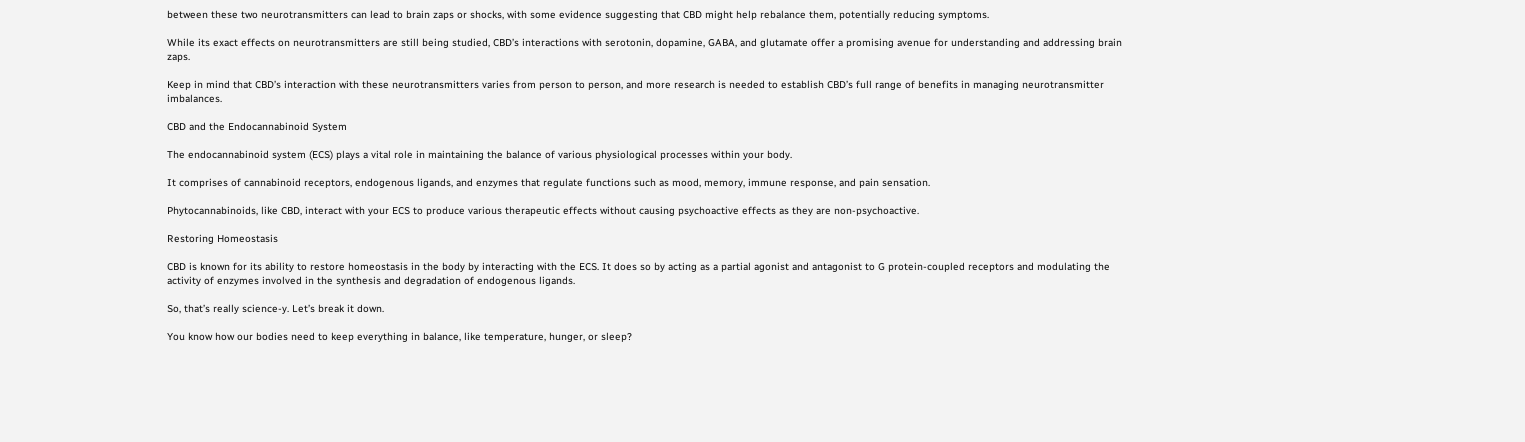between these two neurotransmitters can lead to brain zaps or shocks, with some evidence suggesting that CBD might help rebalance them, potentially reducing symptoms.

While its exact effects on neurotransmitters are still being studied, CBD’s interactions with serotonin, dopamine, GABA, and glutamate offer a promising avenue for understanding and addressing brain zaps.

Keep in mind that CBD’s interaction with these neurotransmitters varies from person to person, and more research is needed to establish CBD’s full range of benefits in managing neurotransmitter imbalances.

CBD and the Endocannabinoid System

The endocannabinoid system (ECS) plays a vital role in maintaining the balance of various physiological processes within your body.

It comprises of cannabinoid receptors, endogenous ligands, and enzymes that regulate functions such as mood, memory, immune response, and pain sensation.

Phytocannabinoids, like CBD, interact with your ECS to produce various therapeutic effects without causing psychoactive effects as they are non-psychoactive.

Restoring Homeostasis

CBD is known for its ability to restore homeostasis in the body by interacting with the ECS. It does so by acting as a partial agonist and antagonist to G protein-coupled receptors and modulating the activity of enzymes involved in the synthesis and degradation of endogenous ligands.

So, that’s really science-y. Let’s break it down.

You know how our bodies need to keep everything in balance, like temperature, hunger, or sleep?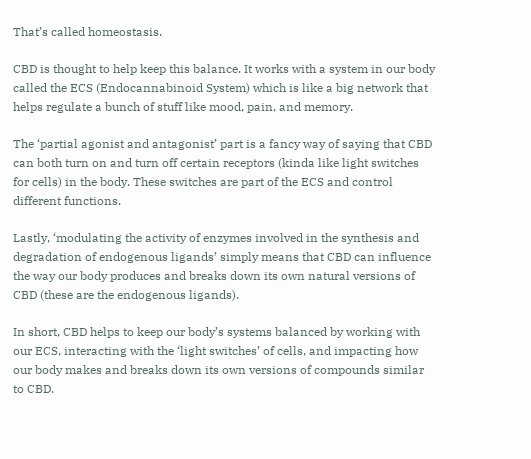That’s called homeostasis.

CBD is thought to help keep this balance. It works with a system in our body called the ECS (Endocannabinoid System) which is like a big network that helps regulate a bunch of stuff like mood, pain, and memory.

The ‘partial agonist and antagonist’ part is a fancy way of saying that CBD can both turn on and turn off certain receptors (kinda like light switches for cells) in the body. These switches are part of the ECS and control different functions.

Lastly, ‘modulating the activity of enzymes involved in the synthesis and degradation of endogenous ligands’ simply means that CBD can influence the way our body produces and breaks down its own natural versions of CBD (these are the endogenous ligands).

In short, CBD helps to keep our body’s systems balanced by working with our ECS, interacting with the ‘light switches’ of cells, and impacting how our body makes and breaks down its own versions of compounds similar to CBD.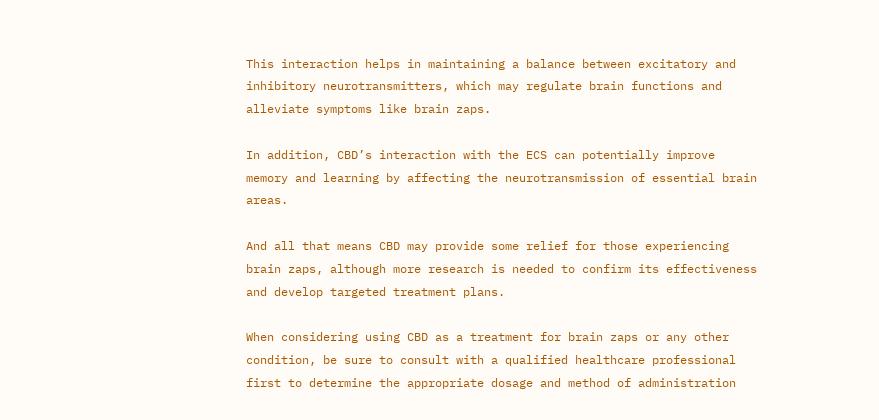This interaction helps in maintaining a balance between excitatory and inhibitory neurotransmitters, which may regulate brain functions and alleviate symptoms like brain zaps.

In addition, CBD’s interaction with the ECS can potentially improve memory and learning by affecting the neurotransmission of essential brain areas.

And all that means CBD may provide some relief for those experiencing brain zaps, although more research is needed to confirm its effectiveness and develop targeted treatment plans.

When considering using CBD as a treatment for brain zaps or any other condition, be sure to consult with a qualified healthcare professional first to determine the appropriate dosage and method of administration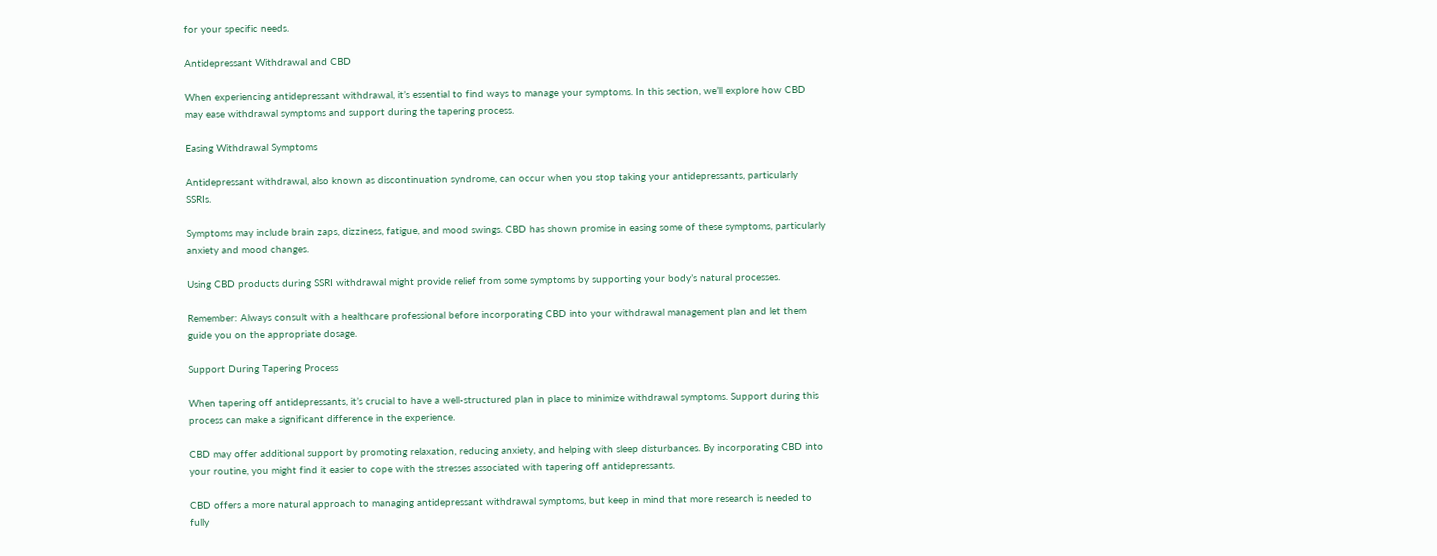for your specific needs.

Antidepressant Withdrawal and CBD

When experiencing antidepressant withdrawal, it’s essential to find ways to manage your symptoms. In this section, we’ll explore how CBD may ease withdrawal symptoms and support during the tapering process.

Easing Withdrawal Symptoms

Antidepressant withdrawal, also known as discontinuation syndrome, can occur when you stop taking your antidepressants, particularly SSRIs.

Symptoms may include brain zaps, dizziness, fatigue, and mood swings. CBD has shown promise in easing some of these symptoms, particularly anxiety and mood changes.

Using CBD products during SSRI withdrawal might provide relief from some symptoms by supporting your body’s natural processes.

Remember: Always consult with a healthcare professional before incorporating CBD into your withdrawal management plan and let them guide you on the appropriate dosage.

Support During Tapering Process

When tapering off antidepressants, it’s crucial to have a well-structured plan in place to minimize withdrawal symptoms. Support during this process can make a significant difference in the experience.

CBD may offer additional support by promoting relaxation, reducing anxiety, and helping with sleep disturbances. By incorporating CBD into your routine, you might find it easier to cope with the stresses associated with tapering off antidepressants.

CBD offers a more natural approach to managing antidepressant withdrawal symptoms, but keep in mind that more research is needed to fully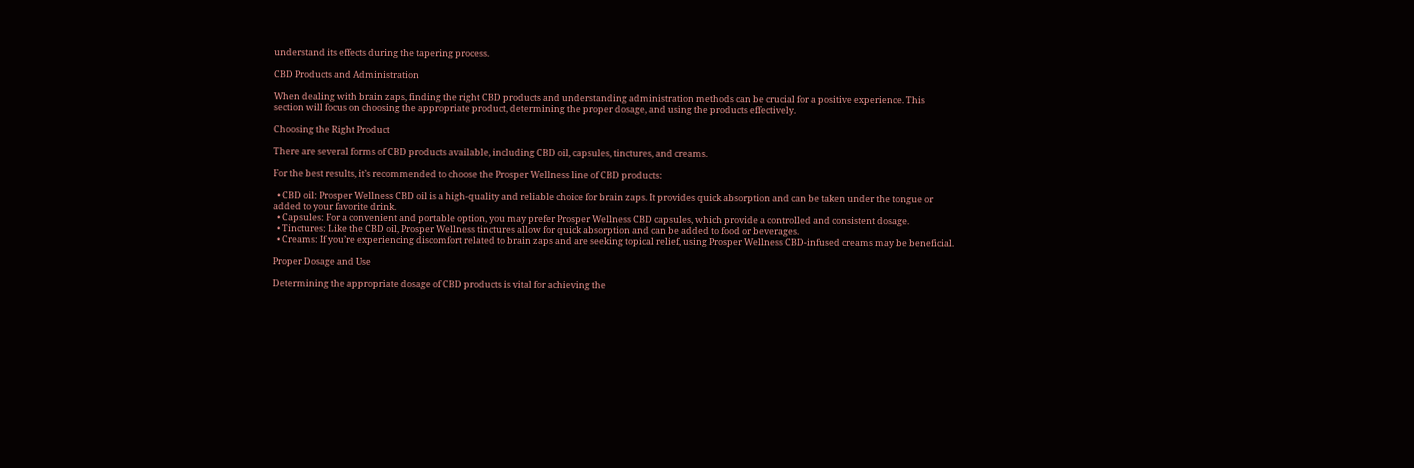understand its effects during the tapering process.

CBD Products and Administration

When dealing with brain zaps, finding the right CBD products and understanding administration methods can be crucial for a positive experience. This section will focus on choosing the appropriate product, determining the proper dosage, and using the products effectively.

Choosing the Right Product

There are several forms of CBD products available, including CBD oil, capsules, tinctures, and creams.

For the best results, it’s recommended to choose the Prosper Wellness line of CBD products:

  • CBD oil: Prosper Wellness CBD oil is a high-quality and reliable choice for brain zaps. It provides quick absorption and can be taken under the tongue or added to your favorite drink.
  • Capsules: For a convenient and portable option, you may prefer Prosper Wellness CBD capsules, which provide a controlled and consistent dosage.
  • Tinctures: Like the CBD oil, Prosper Wellness tinctures allow for quick absorption and can be added to food or beverages.
  • Creams: If you’re experiencing discomfort related to brain zaps and are seeking topical relief, using Prosper Wellness CBD-infused creams may be beneficial.

Proper Dosage and Use

Determining the appropriate dosage of CBD products is vital for achieving the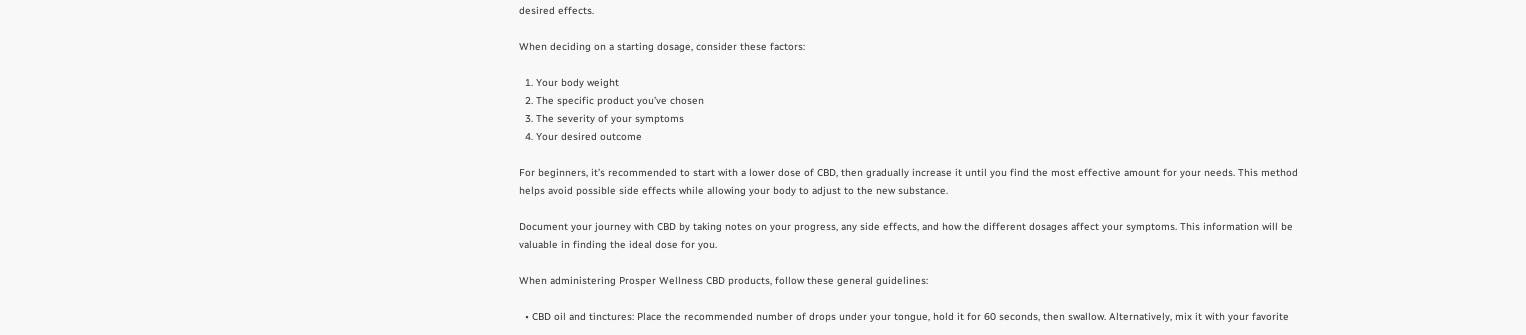desired effects.

When deciding on a starting dosage, consider these factors:

  1. Your body weight
  2. The specific product you’ve chosen
  3. The severity of your symptoms
  4. Your desired outcome

For beginners, it’s recommended to start with a lower dose of CBD, then gradually increase it until you find the most effective amount for your needs. This method helps avoid possible side effects while allowing your body to adjust to the new substance.

Document your journey with CBD by taking notes on your progress, any side effects, and how the different dosages affect your symptoms. This information will be valuable in finding the ideal dose for you.

When administering Prosper Wellness CBD products, follow these general guidelines:

  • CBD oil and tinctures: Place the recommended number of drops under your tongue, hold it for 60 seconds, then swallow. Alternatively, mix it with your favorite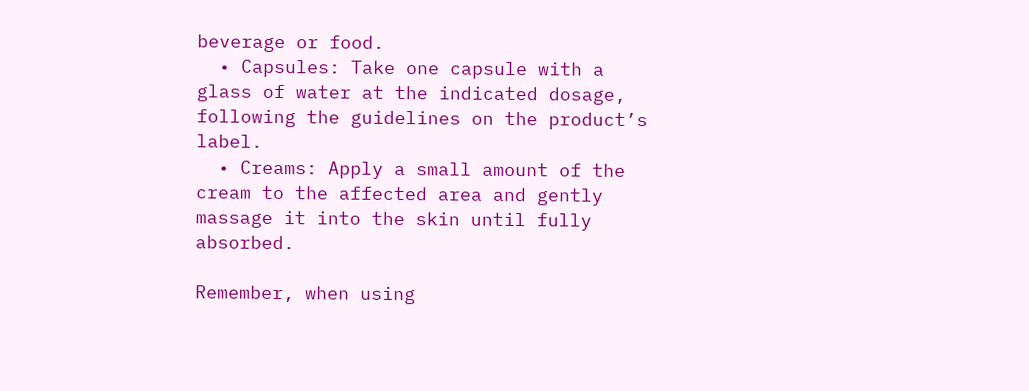beverage or food.
  • Capsules: Take one capsule with a glass of water at the indicated dosage, following the guidelines on the product’s label.
  • Creams: Apply a small amount of the cream to the affected area and gently massage it into the skin until fully absorbed.

Remember, when using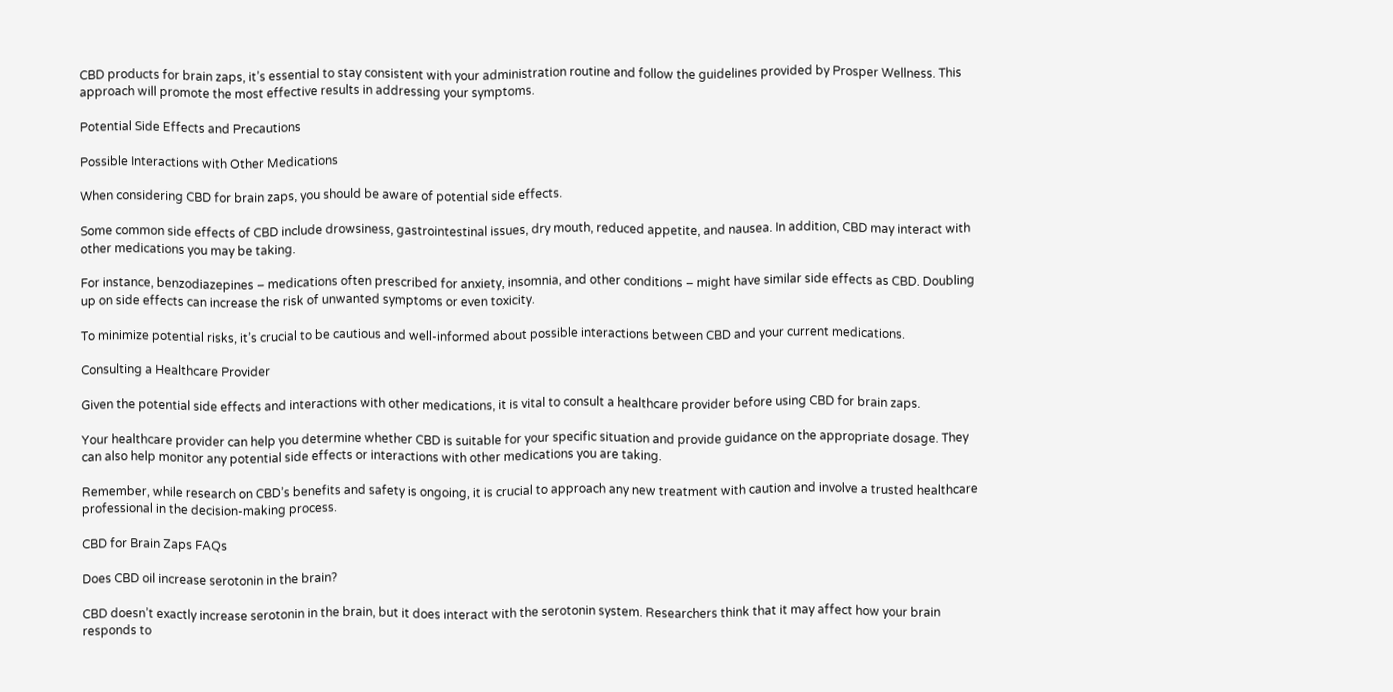CBD products for brain zaps, it’s essential to stay consistent with your administration routine and follow the guidelines provided by Prosper Wellness. This approach will promote the most effective results in addressing your symptoms.

Potential Side Effects and Precautions

Possible Interactions with Other Medications

When considering CBD for brain zaps, you should be aware of potential side effects.

Some common side effects of CBD include drowsiness, gastrointestinal issues, dry mouth, reduced appetite, and nausea. In addition, CBD may interact with other medications you may be taking.

For instance, benzodiazepines – medications often prescribed for anxiety, insomnia, and other conditions – might have similar side effects as CBD. Doubling up on side effects can increase the risk of unwanted symptoms or even toxicity.

To minimize potential risks, it’s crucial to be cautious and well-informed about possible interactions between CBD and your current medications.

Consulting a Healthcare Provider

Given the potential side effects and interactions with other medications, it is vital to consult a healthcare provider before using CBD for brain zaps.

Your healthcare provider can help you determine whether CBD is suitable for your specific situation and provide guidance on the appropriate dosage. They can also help monitor any potential side effects or interactions with other medications you are taking.

Remember, while research on CBD’s benefits and safety is ongoing, it is crucial to approach any new treatment with caution and involve a trusted healthcare professional in the decision-making process.

CBD for Brain Zaps FAQs

Does CBD oil increase serotonin in the brain?

CBD doesn’t exactly increase serotonin in the brain, but it does interact with the serotonin system. Researchers think that it may affect how your brain responds to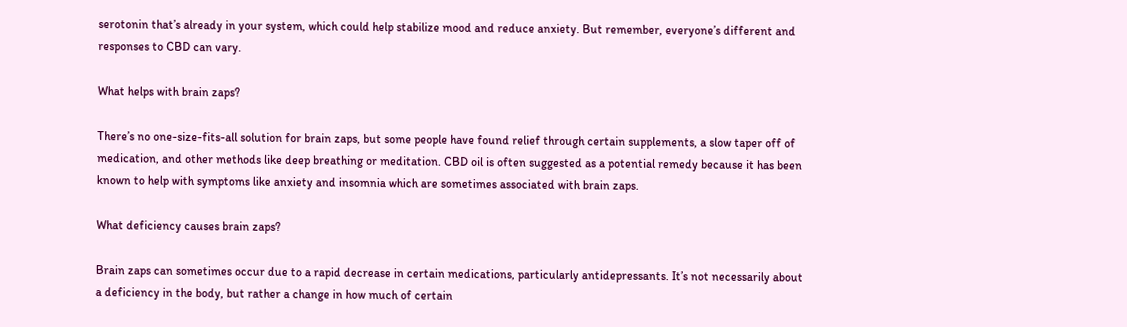serotonin that’s already in your system, which could help stabilize mood and reduce anxiety. But remember, everyone’s different and responses to CBD can vary.

What helps with brain zaps?

There’s no one-size-fits-all solution for brain zaps, but some people have found relief through certain supplements, a slow taper off of medication, and other methods like deep breathing or meditation. CBD oil is often suggested as a potential remedy because it has been known to help with symptoms like anxiety and insomnia which are sometimes associated with brain zaps.

What deficiency causes brain zaps?

Brain zaps can sometimes occur due to a rapid decrease in certain medications, particularly antidepressants. It’s not necessarily about a deficiency in the body, but rather a change in how much of certain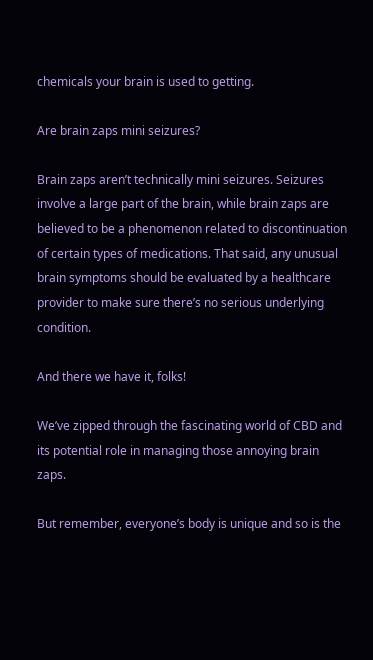chemicals your brain is used to getting.

Are brain zaps mini seizures?

Brain zaps aren’t technically mini seizures. Seizures involve a large part of the brain, while brain zaps are believed to be a phenomenon related to discontinuation of certain types of medications. That said, any unusual brain symptoms should be evaluated by a healthcare provider to make sure there’s no serious underlying condition.

And there we have it, folks!

We’ve zipped through the fascinating world of CBD and its potential role in managing those annoying brain zaps.

But remember, everyone’s body is unique and so is the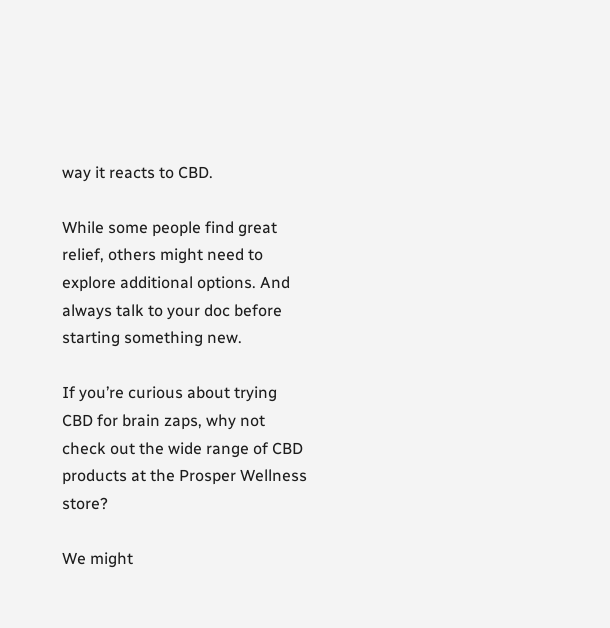way it reacts to CBD.

While some people find great relief, others might need to explore additional options. And always talk to your doc before starting something new.

If you’re curious about trying CBD for brain zaps, why not check out the wide range of CBD products at the Prosper Wellness store?

We might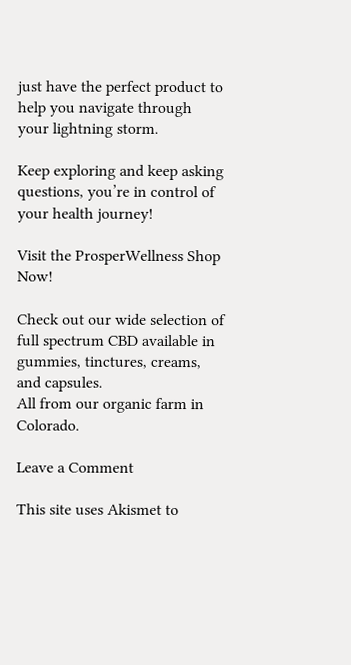just have the perfect product to help you navigate through your lightning storm.

Keep exploring and keep asking questions, you’re in control of your health journey!

Visit the ProsperWellness Shop Now!

Check out our wide selection of full spectrum CBD available in gummies, tinctures, creams, and capsules.
All from our organic farm in Colorado.

Leave a Comment

This site uses Akismet to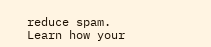reduce spam. Learn how your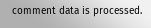comment data is processed.